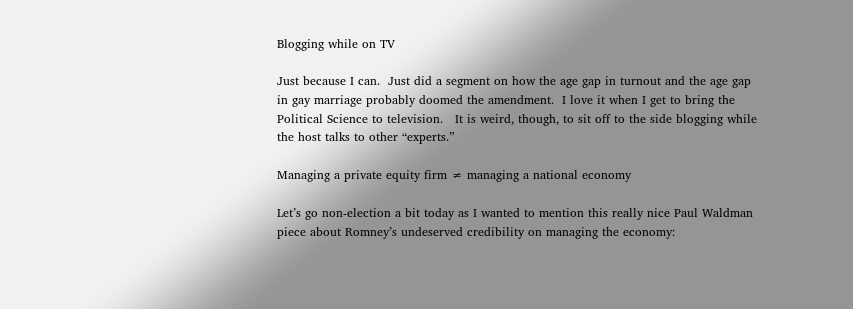Blogging while on TV

Just because I can.  Just did a segment on how the age gap in turnout and the age gap in gay marriage probably doomed the amendment.  I love it when I get to bring the Political Science to television.   It is weird, though, to sit off to the side blogging while the host talks to other “experts.”

Managing a private equity firm ≠ managing a national economy

Let’s go non-election a bit today as I wanted to mention this really nice Paul Waldman piece about Romney’s undeserved credibility on managing the economy: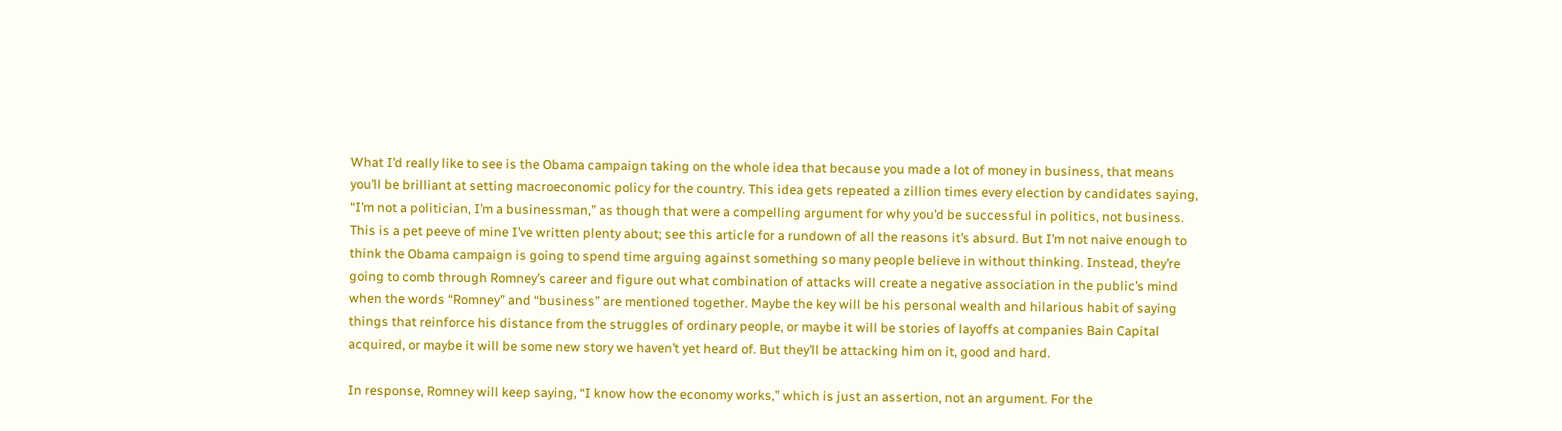What I’d really like to see is the Obama campaign taking on the whole idea that because you made a lot of money in business, that means you’ll be brilliant at setting macroeconomic policy for the country. This idea gets repeated a zillion times every election by candidates saying, “I’m not a politician, I’m a businessman,” as though that were a compelling argument for why you’d be successful in politics, not business. This is a pet peeve of mine I’ve written plenty about; see this article for a rundown of all the reasons it’s absurd. But I’m not naive enough to think the Obama campaign is going to spend time arguing against something so many people believe in without thinking. Instead, they’re going to comb through Romney’s career and figure out what combination of attacks will create a negative association in the public’s mind when the words “Romney” and “business” are mentioned together. Maybe the key will be his personal wealth and hilarious habit of saying things that reinforce his distance from the struggles of ordinary people, or maybe it will be stories of layoffs at companies Bain Capital acquired, or maybe it will be some new story we haven’t yet heard of. But they’ll be attacking him on it, good and hard.

In response, Romney will keep saying, “I know how the economy works,” which is just an assertion, not an argument. For the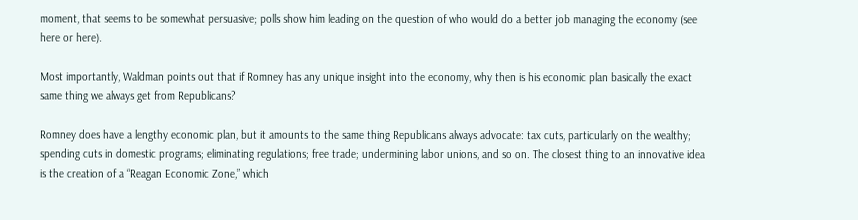moment, that seems to be somewhat persuasive; polls show him leading on the question of who would do a better job managing the economy (see here or here).

Most importantly, Waldman points out that if Romney has any unique insight into the economy, why then is his economic plan basically the exact same thing we always get from Republicans?

Romney does have a lengthy economic plan, but it amounts to the same thing Republicans always advocate: tax cuts, particularly on the wealthy; spending cuts in domestic programs; eliminating regulations; free trade; undermining labor unions, and so on. The closest thing to an innovative idea is the creation of a “Reagan Economic Zone,” which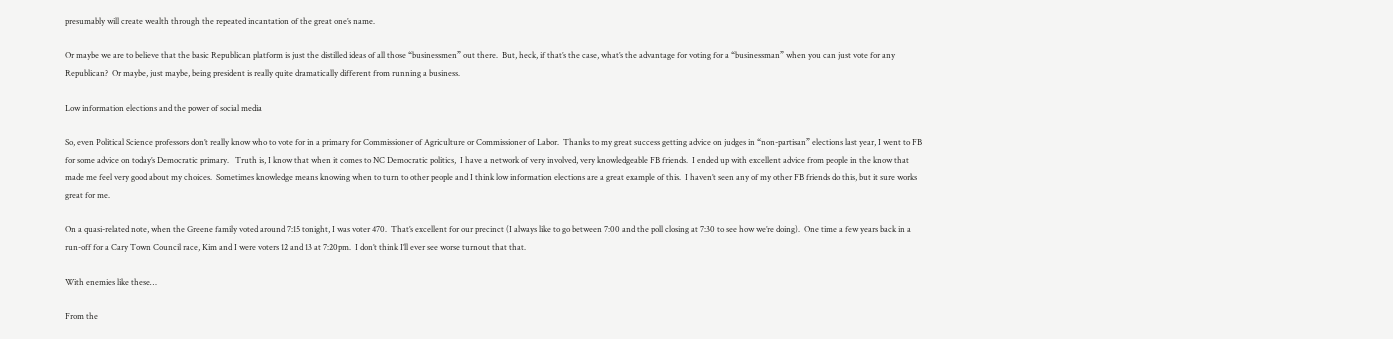presumably will create wealth through the repeated incantation of the great one’s name.

Or maybe we are to believe that the basic Republican platform is just the distilled ideas of all those “businessmen” out there.  But, heck, if that’s the case, what’s the advantage for voting for a “businessman” when you can just vote for any Republican?  Or maybe, just maybe, being president is really quite dramatically different from running a business.

Low information elections and the power of social media

So, even Political Science professors don’t really know who to vote for in a primary for Commissioner of Agriculture or Commissioner of Labor.  Thanks to my great success getting advice on judges in “non-partisan” elections last year, I went to FB for some advice on today’s Democratic primary.   Truth is, I know that when it comes to NC Democratic politics,  I have a network of very involved, very knowledgeable FB friends.  I ended up with excellent advice from people in the know that made me feel very good about my choices.  Sometimes knowledge means knowing when to turn to other people and I think low information elections are a great example of this.  I haven’t seen any of my other FB friends do this, but it sure works great for me.

On a quasi-related note, when the Greene family voted around 7:15 tonight, I was voter 470.  That’s excellent for our precinct (I always like to go between 7:00 and the poll closing at 7:30 to see how we’re doing).  One time a few years back in a run-off for a Cary Town Council race, Kim and I were voters 12 and 13 at 7:20pm.  I don’t think I’ll ever see worse turnout that that.

With enemies like these…

From the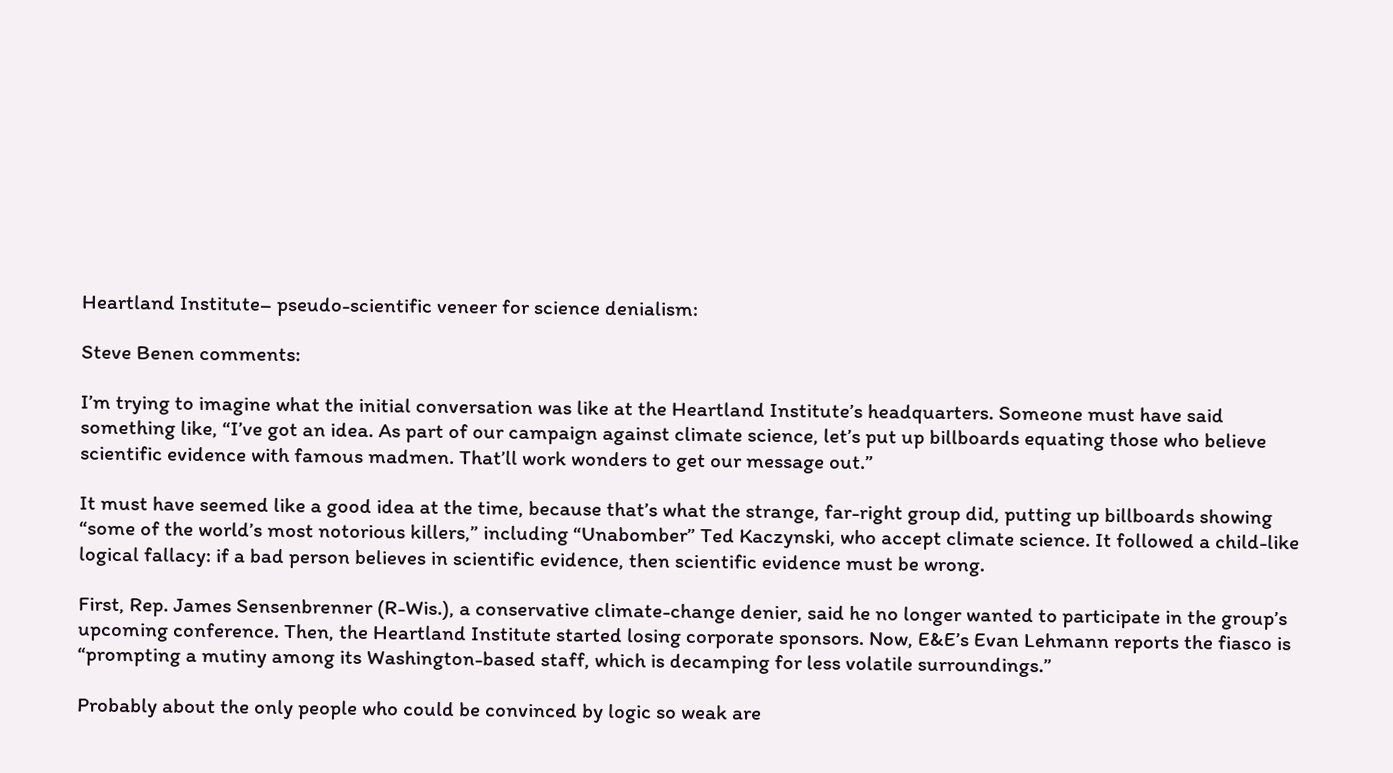Heartland Institute– pseudo-scientific veneer for science denialism:

Steve Benen comments:

I’m trying to imagine what the initial conversation was like at the Heartland Institute’s headquarters. Someone must have said something like, “I’ve got an idea. As part of our campaign against climate science, let’s put up billboards equating those who believe scientific evidence with famous madmen. That’ll work wonders to get our message out.”

It must have seemed like a good idea at the time, because that’s what the strange, far-right group did, putting up billboards showing “some of the world’s most notorious killers,” including “Unabomber” Ted Kaczynski, who accept climate science. It followed a child-like logical fallacy: if a bad person believes in scientific evidence, then scientific evidence must be wrong.

First, Rep. James Sensenbrenner (R-Wis.), a conservative climate-change denier, said he no longer wanted to participate in the group’s upcoming conference. Then, the Heartland Institute started losing corporate sponsors. Now, E&E’s Evan Lehmann reports the fiasco is “prompting a mutiny among its Washington-based staff, which is decamping for less volatile surroundings.”

Probably about the only people who could be convinced by logic so weak are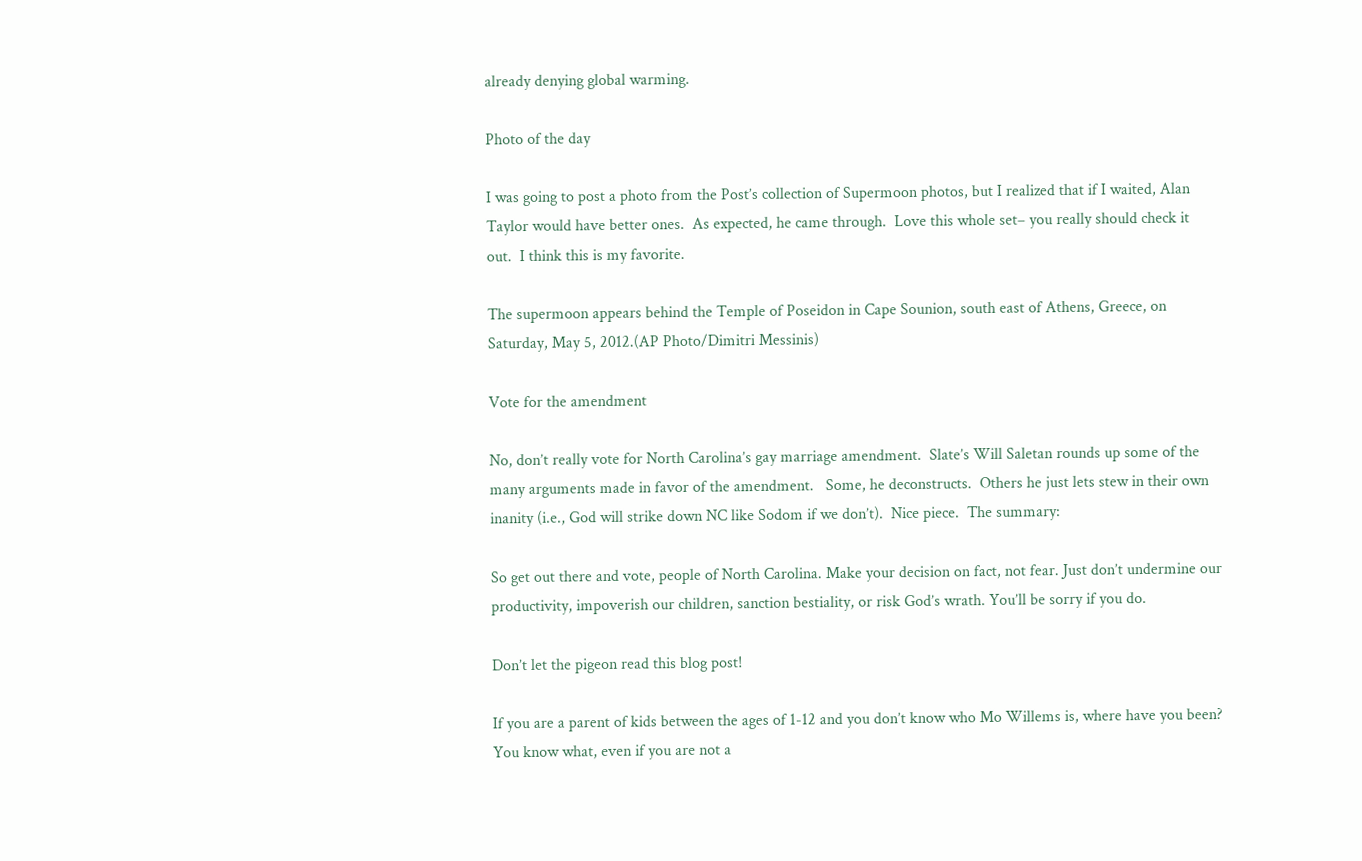already denying global warming.

Photo of the day

I was going to post a photo from the Post’s collection of Supermoon photos, but I realized that if I waited, Alan Taylor would have better ones.  As expected, he came through.  Love this whole set– you really should check it out.  I think this is my favorite.

The supermoon appears behind the Temple of Poseidon in Cape Sounion, south east of Athens, Greece, on Saturday, May 5, 2012.(AP Photo/Dimitri Messinis)

Vote for the amendment

No, don’t really vote for North Carolina’s gay marriage amendment.  Slate’s Will Saletan rounds up some of the many arguments made in favor of the amendment.   Some, he deconstructs.  Others he just lets stew in their own inanity (i.e., God will strike down NC like Sodom if we don’t).  Nice piece.  The summary:

So get out there and vote, people of North Carolina. Make your decision on fact, not fear. Just don’t undermine our productivity, impoverish our children, sanction bestiality, or risk God’s wrath. You’ll be sorry if you do.

Don’t let the pigeon read this blog post!

If you are a parent of kids between the ages of 1-12 and you don’t know who Mo Willems is, where have you been?  You know what, even if you are not a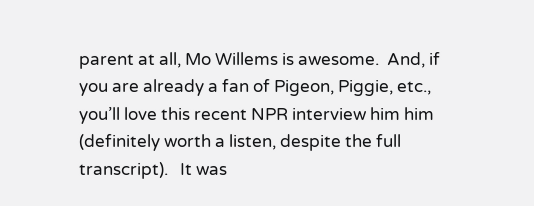parent at all, Mo Willems is awesome.  And, if you are already a fan of Pigeon, Piggie, etc., you’ll love this recent NPR interview him him (definitely worth a listen, despite the full transcript).   It was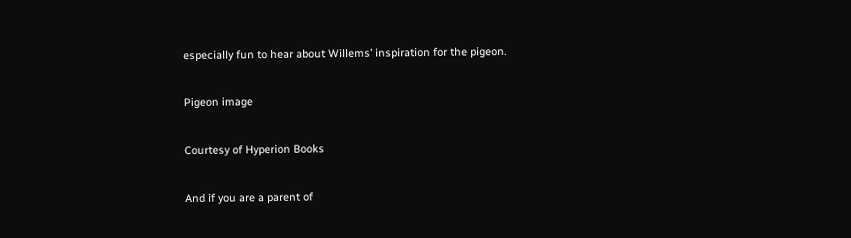especially fun to hear about Willems’ inspiration for the pigeon.

Pigeon image

Courtesy of Hyperion Books

And if you are a parent of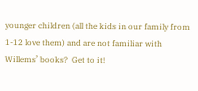younger children (all the kids in our family from 1-12 love them) and are not familiar with Willems’ books?  Get to it!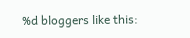%d bloggers like this: